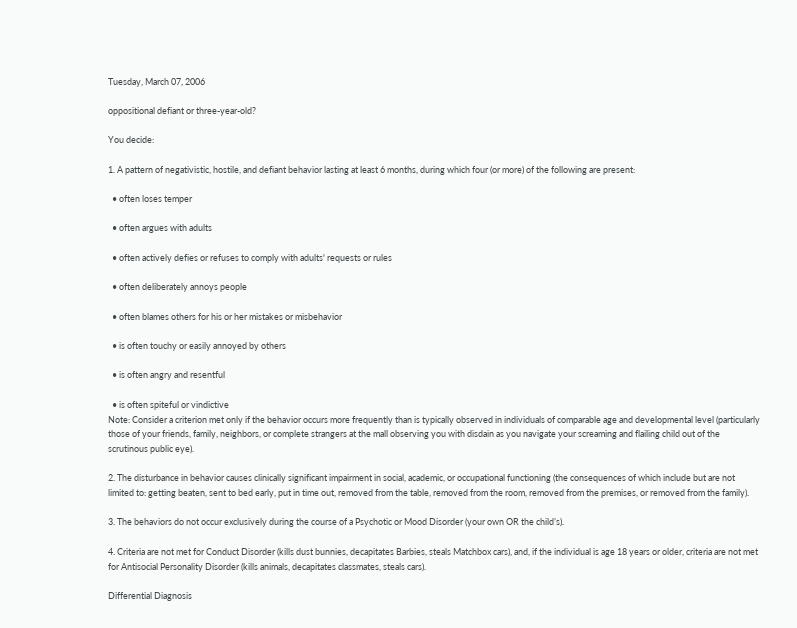Tuesday, March 07, 2006

oppositional defiant or three-year-old?

You decide:

1. A pattern of negativistic, hostile, and defiant behavior lasting at least 6 months, during which four (or more) of the following are present:

  • often loses temper

  • often argues with adults

  • often actively defies or refuses to comply with adults' requests or rules

  • often deliberately annoys people

  • often blames others for his or her mistakes or misbehavior

  • is often touchy or easily annoyed by others

  • is often angry and resentful

  • is often spiteful or vindictive
Note: Consider a criterion met only if the behavior occurs more frequently than is typically observed in individuals of comparable age and developmental level (particularly those of your friends, family, neighbors, or complete strangers at the mall observing you with disdain as you navigate your screaming and flailing child out of the scrutinous public eye).

2. The disturbance in behavior causes clinically significant impairment in social, academic, or occupational functioning (the consequences of which include but are not limited to: getting beaten, sent to bed early, put in time out, removed from the table, removed from the room, removed from the premises, or removed from the family).

3. The behaviors do not occur exclusively during the course of a Psychotic or Mood Disorder (your own OR the child’s).

4. Criteria are not met for Conduct Disorder (kills dust bunnies, decapitates Barbies, steals Matchbox cars), and, if the individual is age 18 years or older, criteria are not met for Antisocial Personality Disorder (kills animals, decapitates classmates, steals cars).

Differential Diagnosis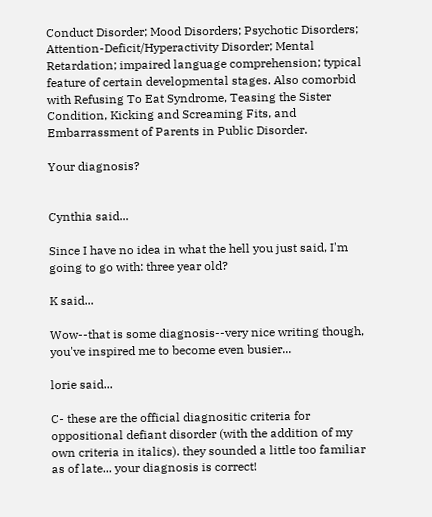Conduct Disorder; Mood Disorders; Psychotic Disorders; Attention-Deficit/Hyperactivity Disorder; Mental Retardation; impaired language comprehension; typical feature of certain developmental stages. Also comorbid with Refusing To Eat Syndrome, Teasing the Sister Condition, Kicking and Screaming Fits, and Embarrassment of Parents in Public Disorder.

Your diagnosis?


Cynthia said...

Since I have no idea in what the hell you just said, I'm going to go with: three year old?

K said...

Wow--that is some diagnosis--very nice writing though, you've inspired me to become even busier...

lorie said...

C- these are the official diagnositic criteria for oppositional defiant disorder (with the addition of my own criteria in italics). they sounded a little too familiar as of late... your diagnosis is correct!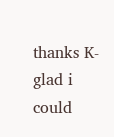thanks K- glad i could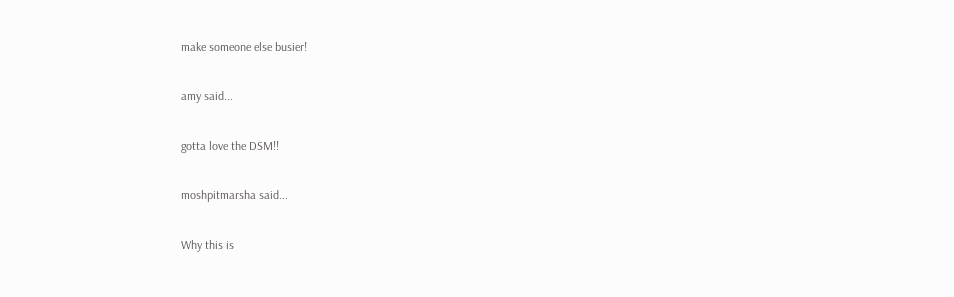make someone else busier!

amy said...

gotta love the DSM!!

moshpitmarsha said...

Why this is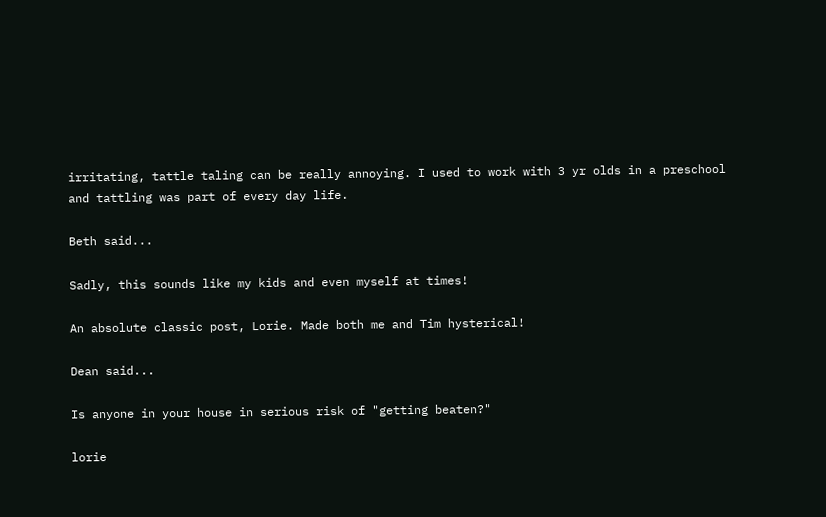irritating, tattle taling can be really annoying. I used to work with 3 yr olds in a preschool and tattling was part of every day life.

Beth said...

Sadly, this sounds like my kids and even myself at times!

An absolute classic post, Lorie. Made both me and Tim hysterical!

Dean said...

Is anyone in your house in serious risk of "getting beaten?"

lorie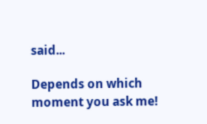said...

Depends on which moment you ask me!